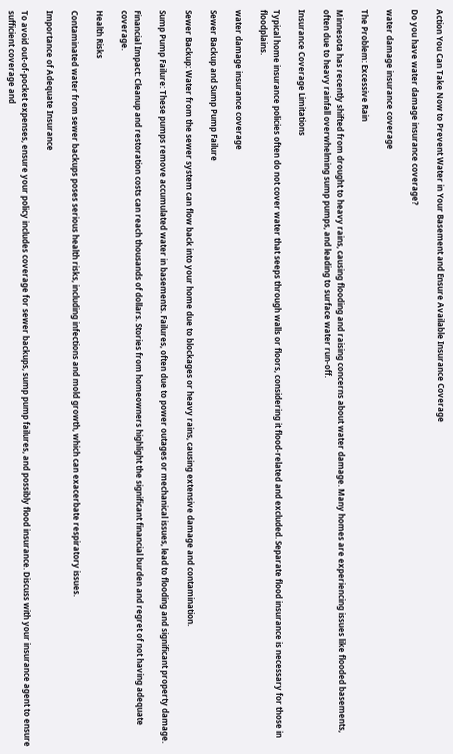Action You Can Take Now to Prevent Water in Your Basement and Ensure Available Insurance Coverage

Do you have water damage insurance coverage?

water damage insurance coverage

The Problem: Excessive Rain

Minnesota has recently shifted from drought to heavy rains, causing flooding and raising concerns about water damage. Many homes are experiencing issues like flooded basements, often due to heavy rainfall overwhelming sump pumps, and leading to surface water run-off.

Insurance Coverage Limitations

Typical home insurance policies often do not cover water that seeps through walls or floors, considering it flood-related and excluded. Separate flood insurance is necessary for those in floodplains.

water damage insurance coverage

Sewer Backup and Sump Pump Failure

Sewer Backup: Water from the sewer system can flow back into your home due to blockages or heavy rains, causing extensive damage and contamination.

Sump Pump Failure: These pumps remove accumulated water in basements. Failures, often due to power outages or mechanical issues, lead to flooding and significant property damage.

Financial Impact: Cleanup and restoration costs can reach thousands of dollars. Stories from homeowners highlight the significant financial burden and regret of not having adequate coverage.

Health Risks

Contaminated water from sewer backups poses serious health risks, including infections and mold growth, which can exacerbate respiratory issues.

Importance of Adequate Insurance

To avoid out-of-pocket expenses, ensure your policy includes coverage for sewer backups, sump pump failures, and possibly flood insurance. Discuss with your insurance agent to ensure sufficient coverage and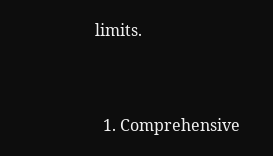limits.


  1. Comprehensive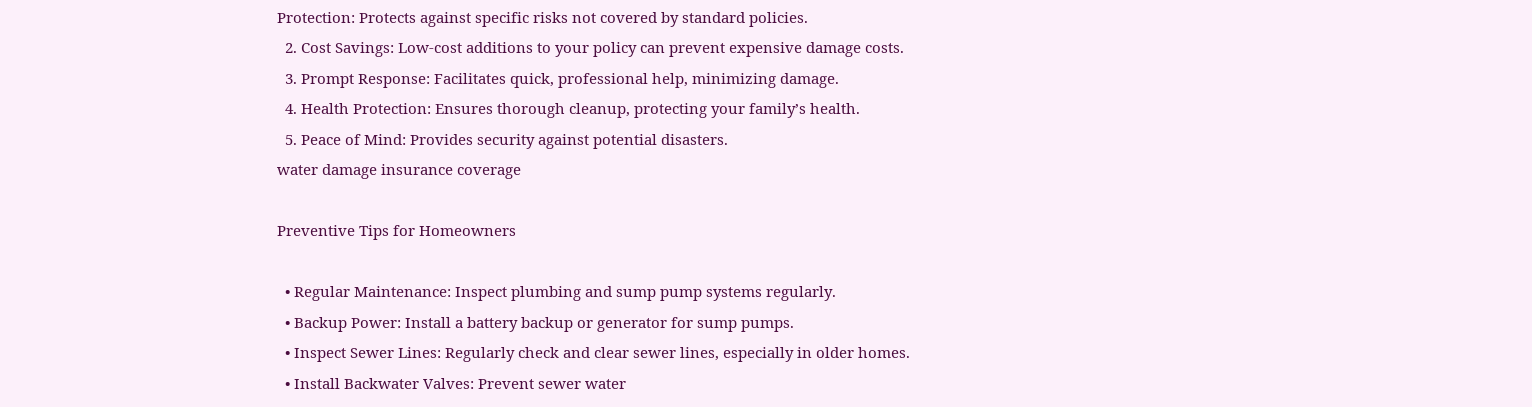Protection: Protects against specific risks not covered by standard policies.
  2. Cost Savings: Low-cost additions to your policy can prevent expensive damage costs.
  3. Prompt Response: Facilitates quick, professional help, minimizing damage.
  4. Health Protection: Ensures thorough cleanup, protecting your family’s health.
  5. Peace of Mind: Provides security against potential disasters.
water damage insurance coverage

Preventive Tips for Homeowners

  • Regular Maintenance: Inspect plumbing and sump pump systems regularly.
  • Backup Power: Install a battery backup or generator for sump pumps.
  • Inspect Sewer Lines: Regularly check and clear sewer lines, especially in older homes.
  • Install Backwater Valves: Prevent sewer water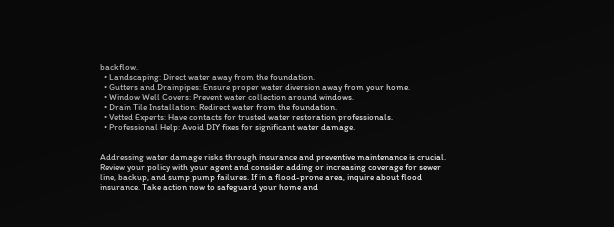backflow.
  • Landscaping: Direct water away from the foundation.
  • Gutters and Drainpipes: Ensure proper water diversion away from your home.
  • Window Well Covers: Prevent water collection around windows.
  • Drain Tile Installation: Redirect water from the foundation.
  • Vetted Experts: Have contacts for trusted water restoration professionals.
  • Professional Help: Avoid DIY fixes for significant water damage.


Addressing water damage risks through insurance and preventive maintenance is crucial. Review your policy with your agent and consider adding or increasing coverage for sewer line, backup, and sump pump failures. If in a flood-prone area, inquire about flood insurance. Take action now to safeguard your home and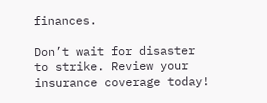finances.

Don’t wait for disaster to strike. Review your insurance coverage today!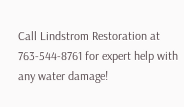Call Lindstrom Restoration at 763-544-8761 for expert help with any water damage!